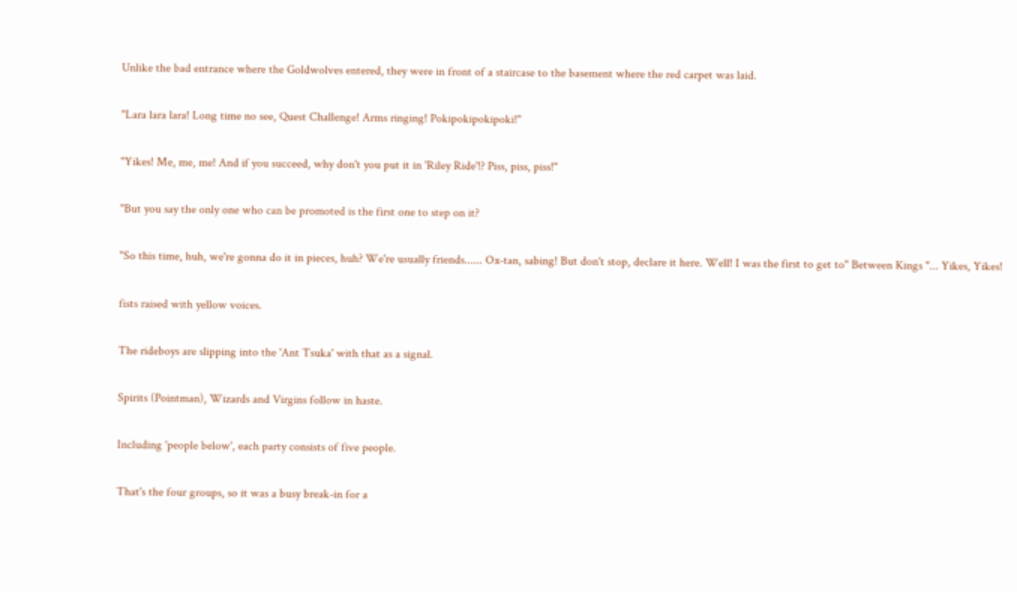Unlike the bad entrance where the Goldwolves entered, they were in front of a staircase to the basement where the red carpet was laid.

"Lara lara lara! Long time no see, Quest Challenge! Arms ringing! Pokipokipokipoki!"

"Yikes! Me, me, me! And if you succeed, why don't you put it in 'Riley Ride'!? Piss, piss, piss!"

"But you say the only one who can be promoted is the first one to step on it?

"So this time, huh, we're gonna do it in pieces, huh? We're usually friends...... Ox-tan, sabing! But don't stop, declare it here. Well! I was the first to get to" Between Kings "... Yikes, Yikes!

fists raised with yellow voices.

The rideboys are slipping into the 'Ant Tsuka' with that as a signal.

Spirits (Pointman), Wizards and Virgins follow in haste.

Including 'people below', each party consists of five people.

That's the four groups, so it was a busy break-in for a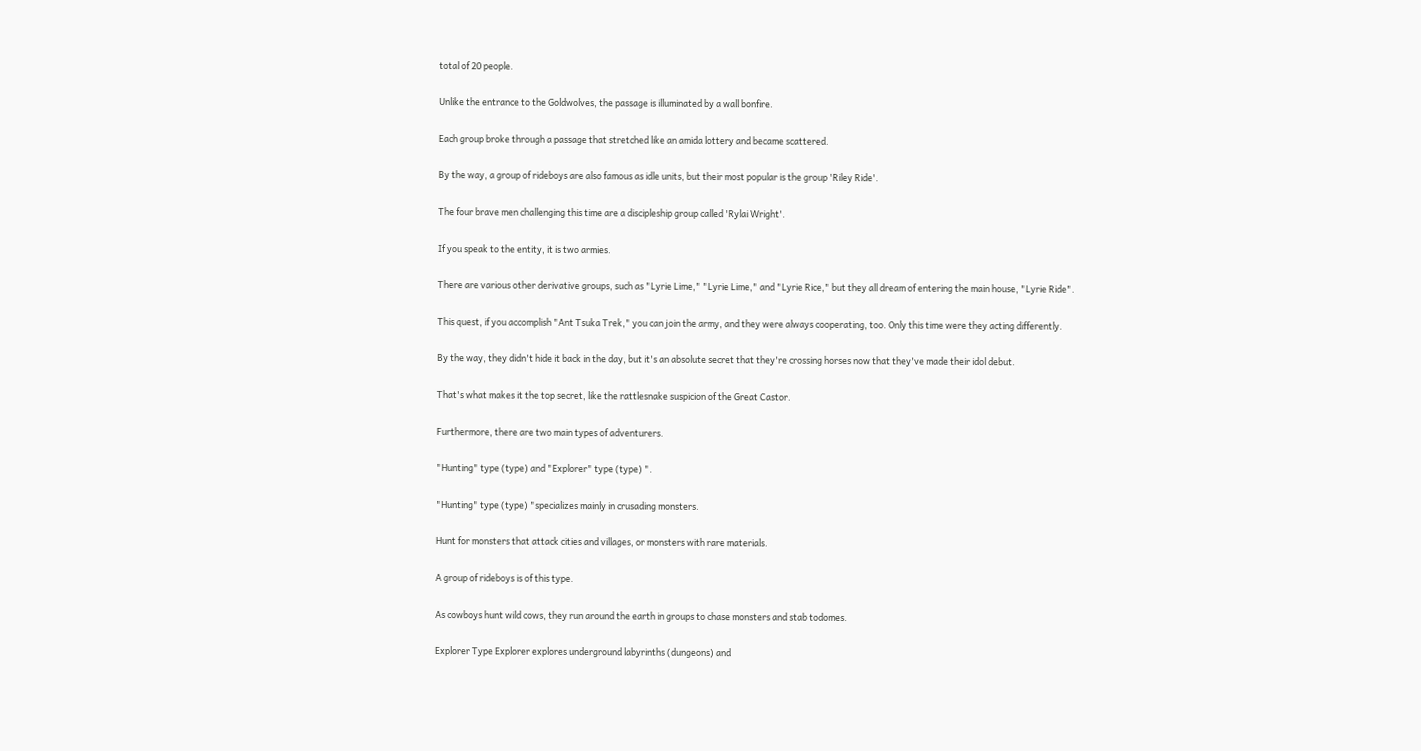total of 20 people.

Unlike the entrance to the Goldwolves, the passage is illuminated by a wall bonfire.

Each group broke through a passage that stretched like an amida lottery and became scattered.

By the way, a group of rideboys are also famous as idle units, but their most popular is the group 'Riley Ride'.

The four brave men challenging this time are a discipleship group called 'Rylai Wright'.

If you speak to the entity, it is two armies.

There are various other derivative groups, such as "Lyrie Lime," "Lyrie Lime," and "Lyrie Rice," but they all dream of entering the main house, "Lyrie Ride".

This quest, if you accomplish "Ant Tsuka Trek," you can join the army, and they were always cooperating, too. Only this time were they acting differently.

By the way, they didn't hide it back in the day, but it's an absolute secret that they're crossing horses now that they've made their idol debut.

That's what makes it the top secret, like the rattlesnake suspicion of the Great Castor.

Furthermore, there are two main types of adventurers.

"Hunting" type (type) and "Explorer" type (type) ".

"Hunting" type (type) "specializes mainly in crusading monsters.

Hunt for monsters that attack cities and villages, or monsters with rare materials.

A group of rideboys is of this type.

As cowboys hunt wild cows, they run around the earth in groups to chase monsters and stab todomes.

Explorer Type Explorer explores underground labyrinths (dungeons) and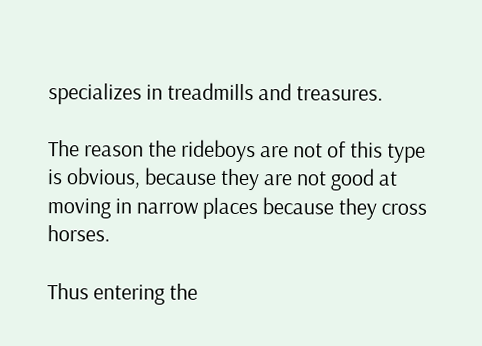specializes in treadmills and treasures.

The reason the rideboys are not of this type is obvious, because they are not good at moving in narrow places because they cross horses.

Thus entering the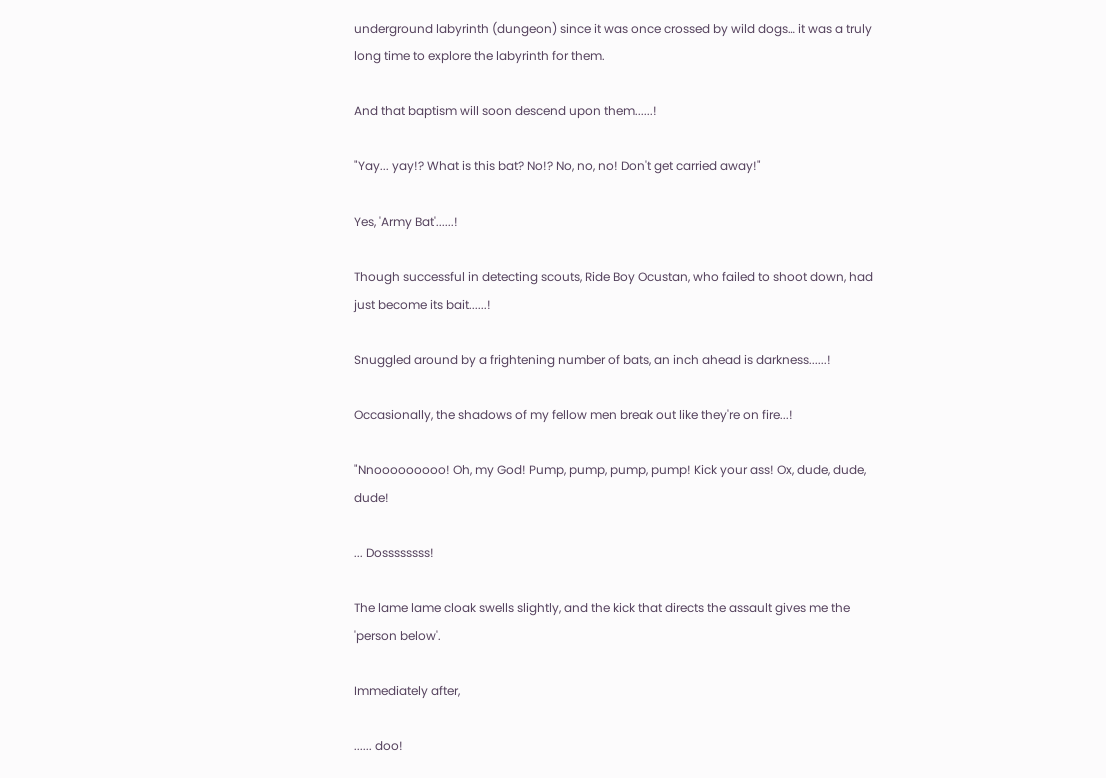underground labyrinth (dungeon) since it was once crossed by wild dogs… it was a truly long time to explore the labyrinth for them.

And that baptism will soon descend upon them......!

"Yay... yay!? What is this bat? No!? No, no, no! Don't get carried away!"

Yes, 'Army Bat'......!

Though successful in detecting scouts, Ride Boy Ocustan, who failed to shoot down, had just become its bait......!

Snuggled around by a frightening number of bats, an inch ahead is darkness......!

Occasionally, the shadows of my fellow men break out like they're on fire...!

"Nnooooooooo! Oh, my God! Pump, pump, pump, pump! Kick your ass! Ox, dude, dude, dude!

... Dossssssss!

The lame lame cloak swells slightly, and the kick that directs the assault gives me the 'person below'.

Immediately after,

...... doo!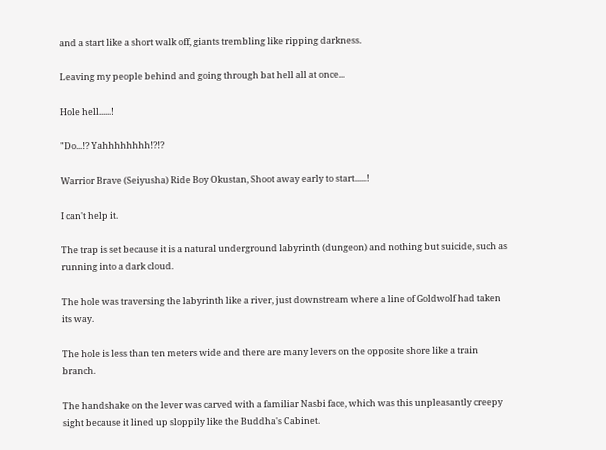and a start like a short walk off, giants trembling like ripping darkness.

Leaving my people behind and going through bat hell all at once...

Hole hell......!

"Do...!? Yahhhhhhhh!?!?

Warrior Brave (Seiyusha) Ride Boy Okustan, Shoot away early to start......!

I can't help it.

The trap is set because it is a natural underground labyrinth (dungeon) and nothing but suicide, such as running into a dark cloud.

The hole was traversing the labyrinth like a river, just downstream where a line of Goldwolf had taken its way.

The hole is less than ten meters wide and there are many levers on the opposite shore like a train branch.

The handshake on the lever was carved with a familiar Nasbi face, which was this unpleasantly creepy sight because it lined up sloppily like the Buddha's Cabinet.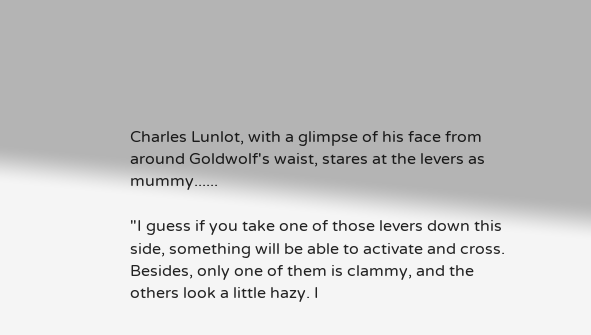Charles Lunlot, with a glimpse of his face from around Goldwolf's waist, stares at the levers as mummy......

"I guess if you take one of those levers down this side, something will be able to activate and cross. Besides, only one of them is clammy, and the others look a little hazy. I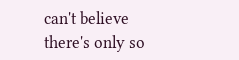can't believe there's only so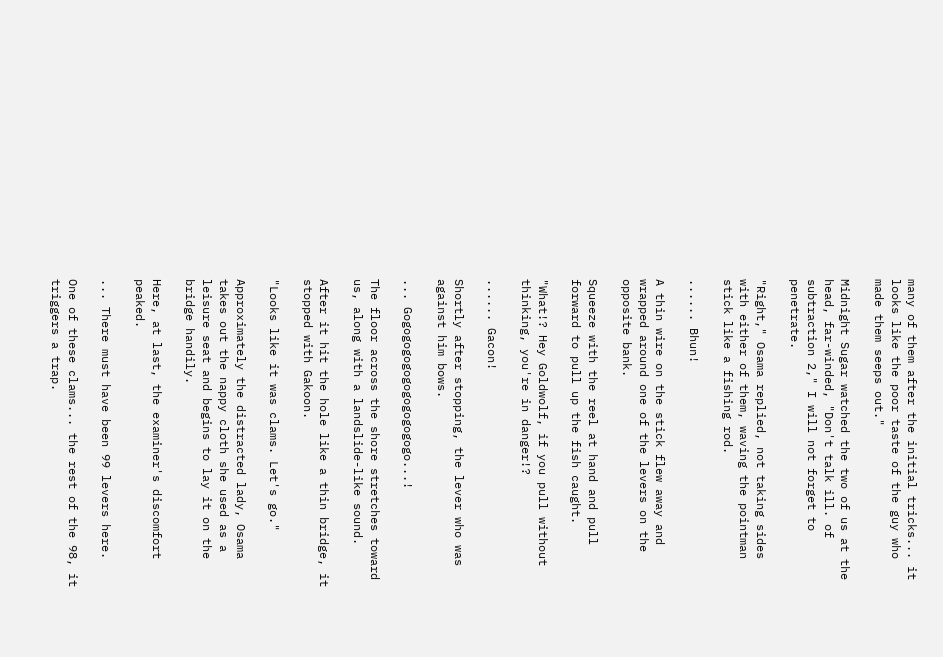many of them after the initial tricks... it looks like the poor taste of the guy who made them seeps out."

Midnight Sugar watched the two of us at the head, far-winded, "Don't talk ill. of subtraction 2," I will not forget to penetrate.

"Right," Osama replied, not taking sides with either of them, waving the pointman stick like a fishing rod.

...... Bhun!

A thin wire on the stick flew away and wrapped around one of the levers on the opposite bank.

Squeeze with the reel at hand and pull forward to pull up the fish caught.

"What!? Hey Goldwolf, if you pull without thinking, you're in danger!?

...... Gacon!

Shortly after stopping, the lever who was against him bows.

... Gogogogogogogogogogogo...!

The floor across the shore stretches toward us, along with a landslide-like sound.

After it hit the hole like a thin bridge, it stopped with Gakoon.

"Looks like it was clams. Let's go."

Approximately the distracted lady, Osama takes out the nappy cloth she used as a leisure seat and begins to lay it on the bridge handily.

Here, at last, the examiner's discomfort peaked.

... There must have been 99 levers here.

One of these clams... the rest of the 98, it triggers a trap.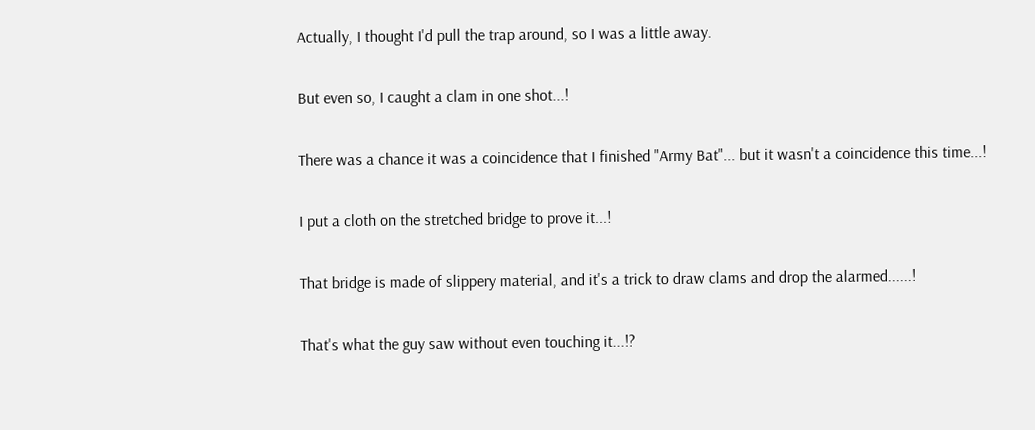Actually, I thought I'd pull the trap around, so I was a little away.

But even so, I caught a clam in one shot...!

There was a chance it was a coincidence that I finished "Army Bat"... but it wasn't a coincidence this time...!

I put a cloth on the stretched bridge to prove it...!

That bridge is made of slippery material, and it's a trick to draw clams and drop the alarmed......!

That's what the guy saw without even touching it...!?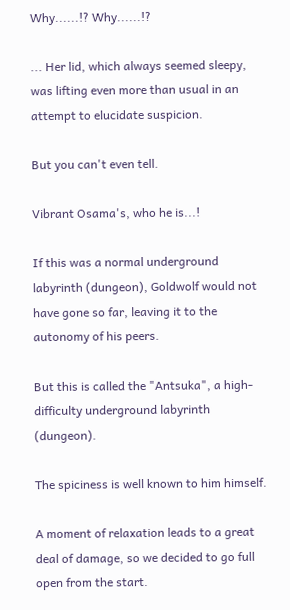Why......!? Why......!?

... Her lid, which always seemed sleepy, was lifting even more than usual in an attempt to elucidate suspicion.

But you can't even tell.

Vibrant Osama's, who he is...!

If this was a normal underground labyrinth (dungeon), Goldwolf would not have gone so far, leaving it to the autonomy of his peers.

But this is called the "Antsuka", a high-difficulty underground labyrinth (dungeon).

The spiciness is well known to him himself.

A moment of relaxation leads to a great deal of damage, so we decided to go full open from the start.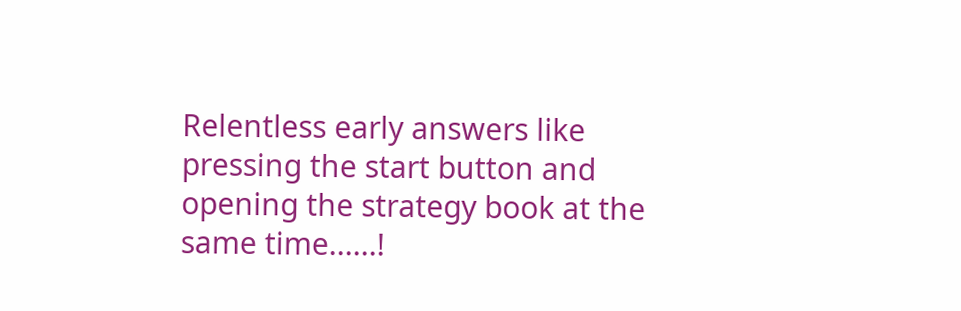Relentless early answers like pressing the start button and opening the strategy book at the same time......!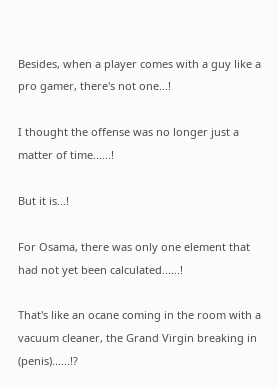Besides, when a player comes with a guy like a pro gamer, there's not one...!

I thought the offense was no longer just a matter of time......!

But it is...!

For Osama, there was only one element that had not yet been calculated......!

That's like an ocane coming in the room with a vacuum cleaner, the Grand Virgin breaking in (penis)......!?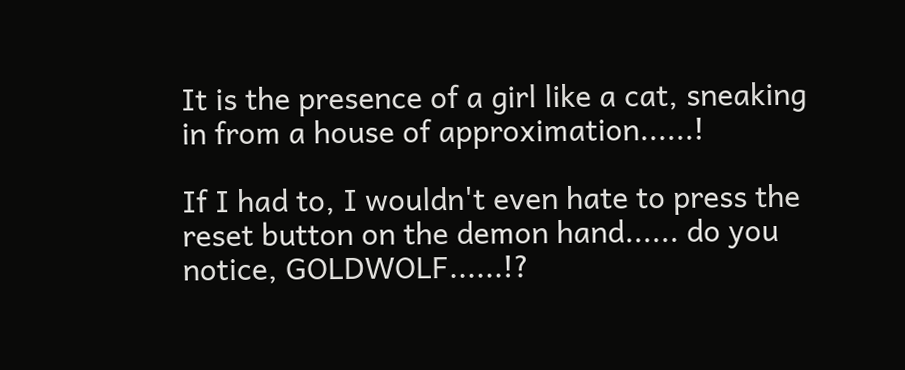It is the presence of a girl like a cat, sneaking in from a house of approximation......!

If I had to, I wouldn't even hate to press the reset button on the demon hand...... do you notice, GOLDWOLF......!?